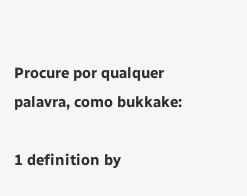Procure por qualquer palavra, como bukkake:

1 definition by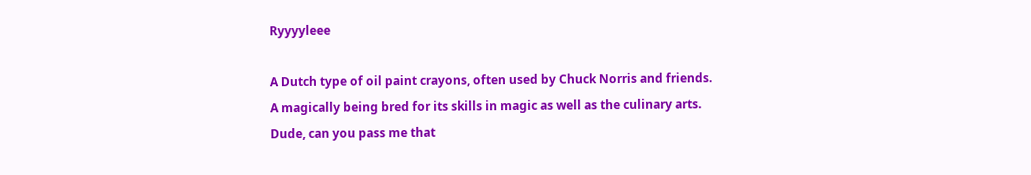Ryyyyleee

A Dutch type of oil paint crayons, often used by Chuck Norris and friends.
A magically being bred for its skills in magic as well as the culinary arts.
Dude, can you pass me that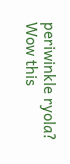periwinkle ryola?
Wow this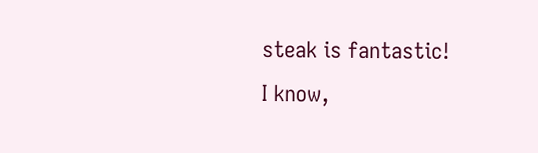steak is fantastic!
I know,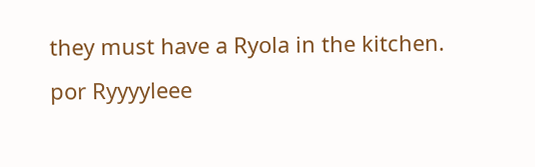they must have a Ryola in the kitchen.
por Ryyyyleee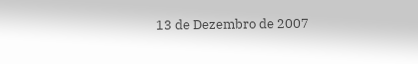13 de Dezembro de 2007